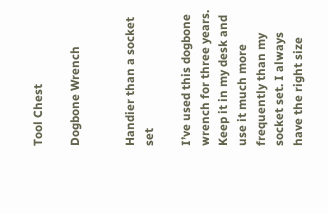Tool Chest

Dogbone Wrench


Handier than a socket set

I’ve used this dogbone wrench for three years. Keep it in my desk and use it much more frequently than my socket set. I always have the right size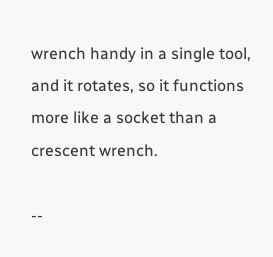wrench handy in a single tool, and it rotates, so it functions more like a socket than a crescent wrench.

--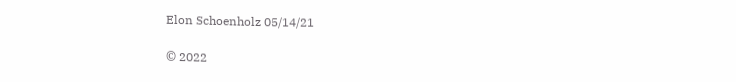Elon Schoenholz 05/14/21

© 2022